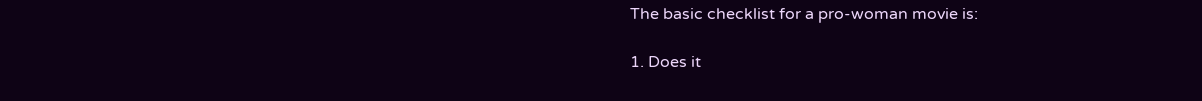The basic checklist for a pro-woman movie is:

1. Does it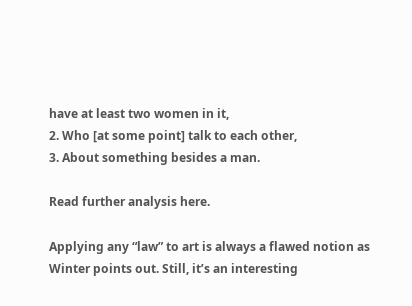have at least two women in it,
2. Who [at some point] talk to each other,
3. About something besides a man.

Read further analysis here.

Applying any “law” to art is always a flawed notion as Winter points out. Still, it’s an interesting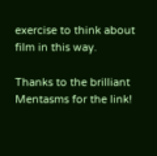exercise to think about film in this way.

Thanks to the brilliant Mentasms for the link!